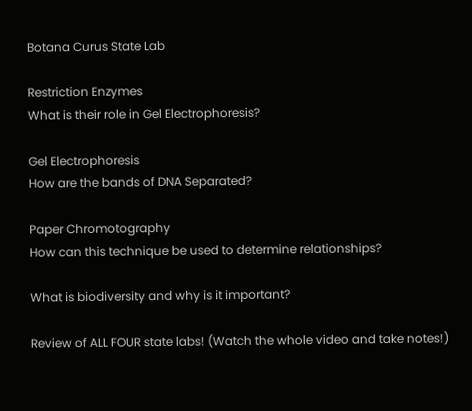Botana Curus State Lab

Restriction Enzymes
What is their role in Gel Electrophoresis?

Gel Electrophoresis
How are the bands of DNA Separated?

Paper Chromotography
How can this technique be used to determine relationships?

What is biodiversity and why is it important?

Review of ALL FOUR state labs! (Watch the whole video and take notes!)